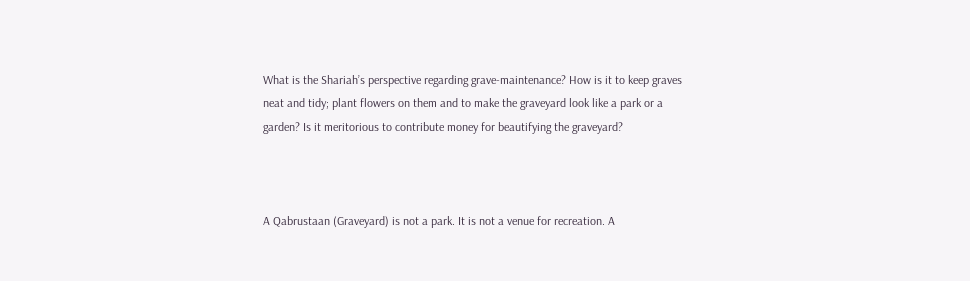What is the Shariah’s perspective regarding grave-maintenance? How is it to keep graves neat and tidy; plant flowers on them and to make the graveyard look like a park or a garden? Is it meritorious to contribute money for beautifying the graveyard?



A Qabrustaan (Graveyard) is not a park. It is not a venue for recreation. A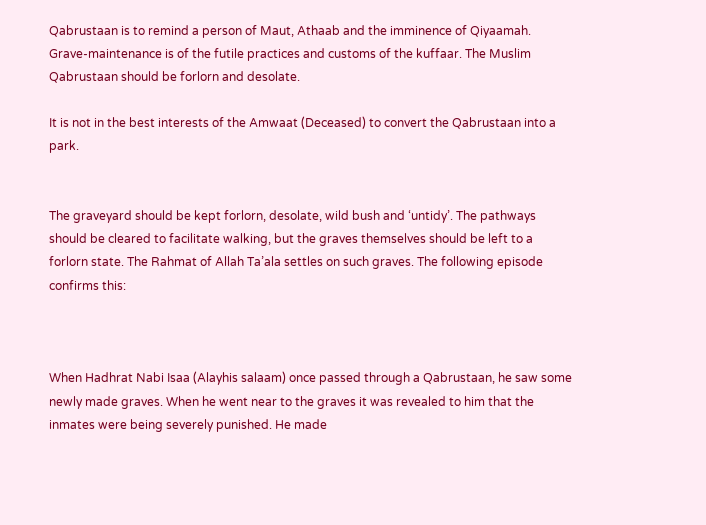Qabrustaan is to remind a person of Maut, Athaab and the imminence of Qiyaamah. Grave-maintenance is of the futile practices and customs of the kuffaar. The Muslim Qabrustaan should be forlorn and desolate.

It is not in the best interests of the Amwaat (Deceased) to convert the Qabrustaan into a park.


The graveyard should be kept forlorn, desolate, wild bush and ‘untidy’. The pathways should be cleared to facilitate walking, but the graves themselves should be left to a forlorn state. The Rahmat of Allah Ta’ala settles on such graves. The following episode confirms this:



When Hadhrat Nabi Isaa (Alayhis salaam) once passed through a Qabrustaan, he saw some newly made graves. When he went near to the graves it was revealed to him that the inmates were being severely punished. He made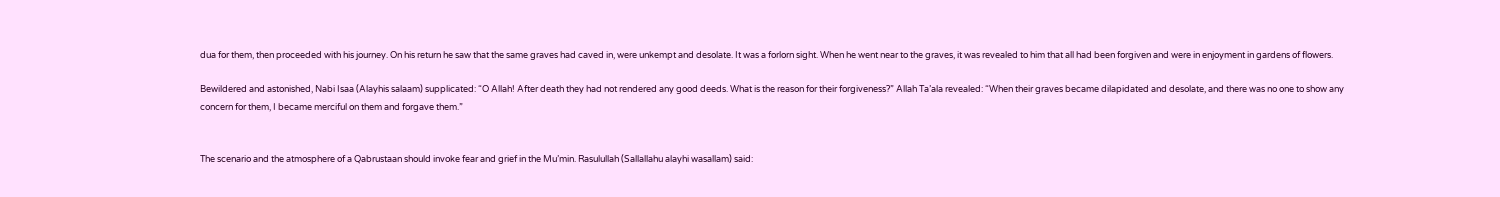dua for them, then proceeded with his journey. On his return he saw that the same graves had caved in, were unkempt and desolate. It was a forlorn sight. When he went near to the graves, it was revealed to him that all had been forgiven and were in enjoyment in gardens of flowers.

Bewildered and astonished, Nabi Isaa (Alayhis salaam) supplicated: “O Allah! After death they had not rendered any good deeds. What is the reason for their forgiveness?” Allah Ta’ala revealed: “When their graves became dilapidated and desolate, and there was no one to show any concern for them, I became merciful on them and forgave them.”


The scenario and the atmosphere of a Qabrustaan should invoke fear and grief in the Mu’min. Rasulullah (Sallallahu alayhi wasallam) said: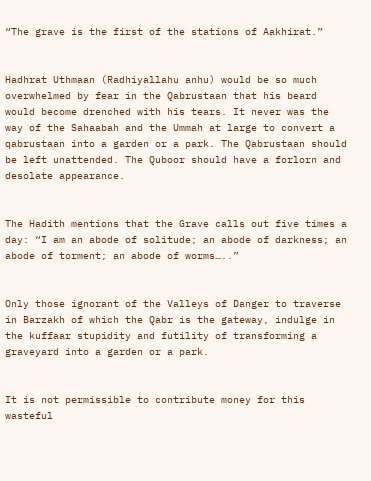“The grave is the first of the stations of Aakhirat.”


Hadhrat Uthmaan (Radhiyallahu anhu) would be so much overwhelmed by fear in the Qabrustaan that his beard would become drenched with his tears. It never was the way of the Sahaabah and the Ummah at large to convert a qabrustaan into a garden or a park. The Qabrustaan should be left unattended. The Quboor should have a forlorn and desolate appearance.


The Hadith mentions that the Grave calls out five times a day: “I am an abode of solitude; an abode of darkness; an abode of torment; an abode of worms…..”


Only those ignorant of the Valleys of Danger to traverse in Barzakh of which the Qabr is the gateway, indulge in the kuffaar stupidity and futility of transforming a graveyard into a garden or a park.


It is not permissible to contribute money for this wasteful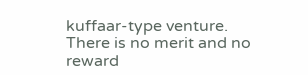kuffaar-type venture. There is no merit and no reward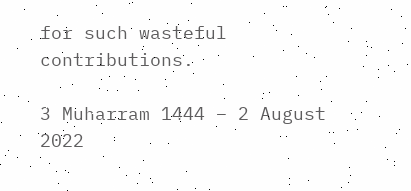for such wasteful contributions.

3 Muharram 1444 – 2 August 2022